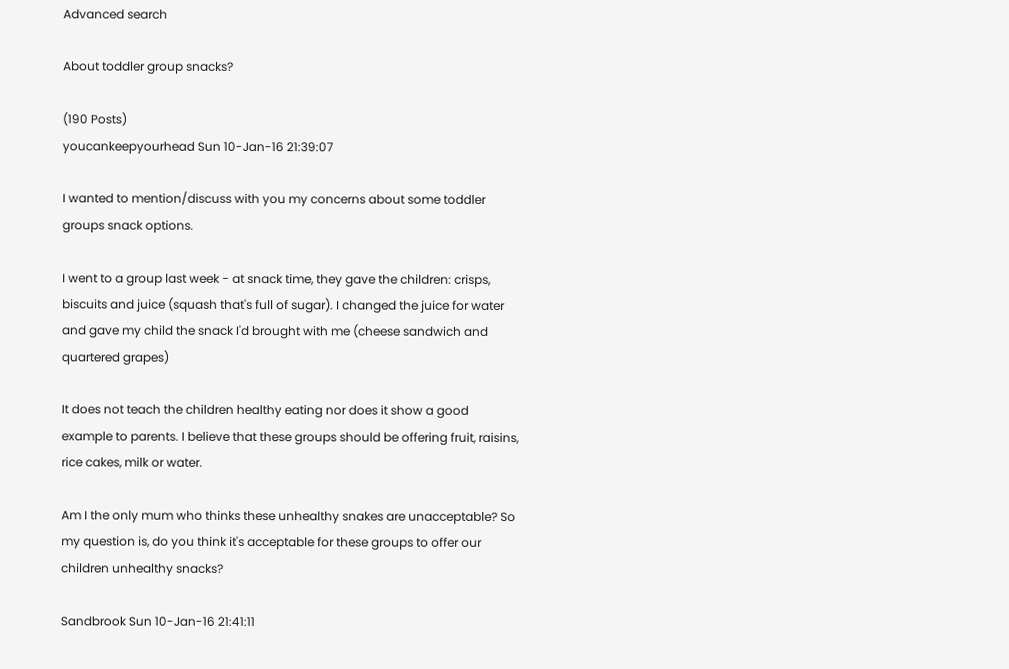Advanced search

About toddler group snacks?

(190 Posts)
youcankeepyourhead Sun 10-Jan-16 21:39:07

I wanted to mention/discuss with you my concerns about some toddler groups snack options.

I went to a group last week - at snack time, they gave the children: crisps, biscuits and juice (squash that's full of sugar). I changed the juice for water and gave my child the snack I'd brought with me (cheese sandwich and quartered grapes)

It does not teach the children healthy eating nor does it show a good example to parents. I believe that these groups should be offering fruit, raisins, rice cakes, milk or water.

Am I the only mum who thinks these unhealthy snakes are unacceptable? So my question is, do you think it's acceptable for these groups to offer our children unhealthy snacks?

Sandbrook Sun 10-Jan-16 21:41:11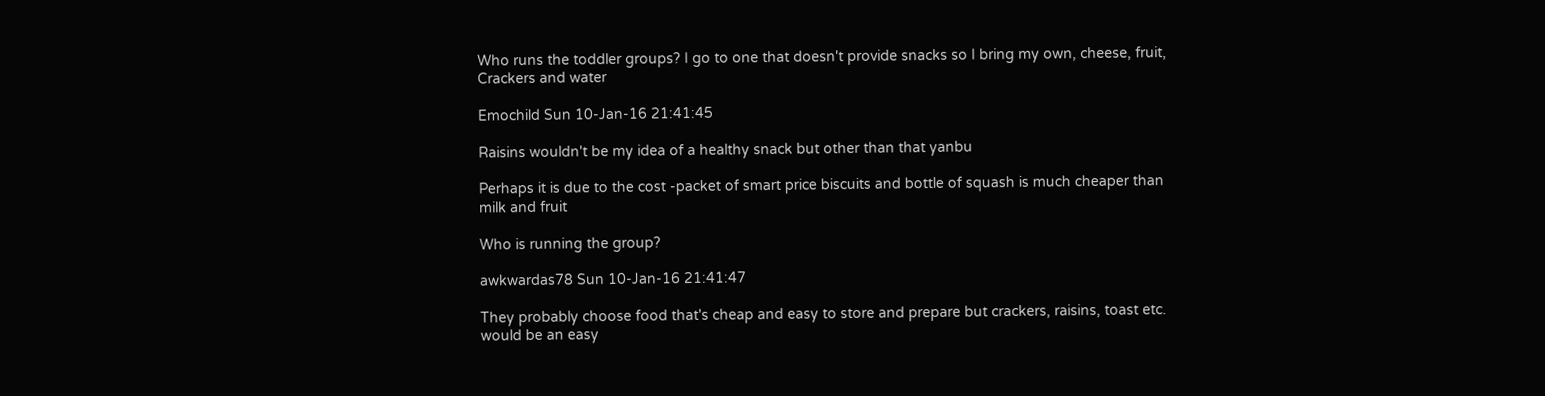Who runs the toddler groups? I go to one that doesn't provide snacks so I bring my own, cheese, fruit, Crackers and water

Emochild Sun 10-Jan-16 21:41:45

Raisins wouldn't be my idea of a healthy snack but other than that yanbu

Perhaps it is due to the cost -packet of smart price biscuits and bottle of squash is much cheaper than milk and fruit

Who is running the group?

awkwardas78 Sun 10-Jan-16 21:41:47

They probably choose food that's cheap and easy to store and prepare but crackers, raisins, toast etc. would be an easy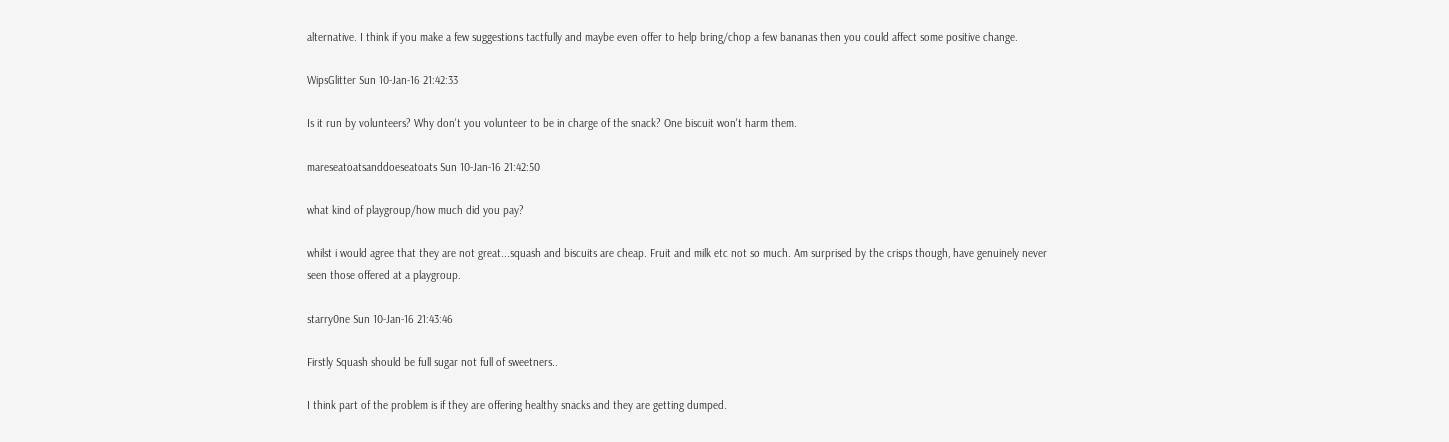alternative. I think if you make a few suggestions tactfully and maybe even offer to help bring/chop a few bananas then you could affect some positive change.

WipsGlitter Sun 10-Jan-16 21:42:33

Is it run by volunteers? Why don't you volunteer to be in charge of the snack? One biscuit won't harm them.

mareseatoatsanddoeseatoats Sun 10-Jan-16 21:42:50

what kind of playgroup/how much did you pay?

whilst i would agree that they are not great...squash and biscuits are cheap. Fruit and milk etc not so much. Am surprised by the crisps though, have genuinely never seen those offered at a playgroup.

starry0ne Sun 10-Jan-16 21:43:46

Firstly Squash should be full sugar not full of sweetners..

I think part of the problem is if they are offering healthy snacks and they are getting dumped.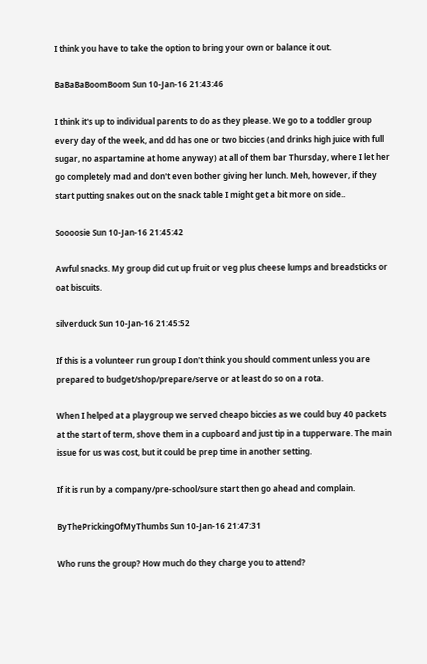I think you have to take the option to bring your own or balance it out.

BaBaBaBoomBoom Sun 10-Jan-16 21:43:46

I think it's up to individual parents to do as they please. We go to a toddler group every day of the week, and dd has one or two biccies (and drinks high juice with full sugar, no aspartamine at home anyway) at all of them bar Thursday, where I let her go completely mad and don't even bother giving her lunch. Meh, however, if they start putting snakes out on the snack table I might get a bit more on side..

Soooosie Sun 10-Jan-16 21:45:42

Awful snacks. My group did cut up fruit or veg plus cheese lumps and breadsticks or oat biscuits.

silverduck Sun 10-Jan-16 21:45:52

If this is a volunteer run group I don't think you should comment unless you are prepared to budget/shop/prepare/serve or at least do so on a rota.

When I helped at a playgroup we served cheapo biccies as we could buy 40 packets at the start of term, shove them in a cupboard and just tip in a tupperware. The main issue for us was cost, but it could be prep time in another setting.

If it is run by a company/pre-school/sure start then go ahead and complain.

ByThePrickingOfMyThumbs Sun 10-Jan-16 21:47:31

Who runs the group? How much do they charge you to attend?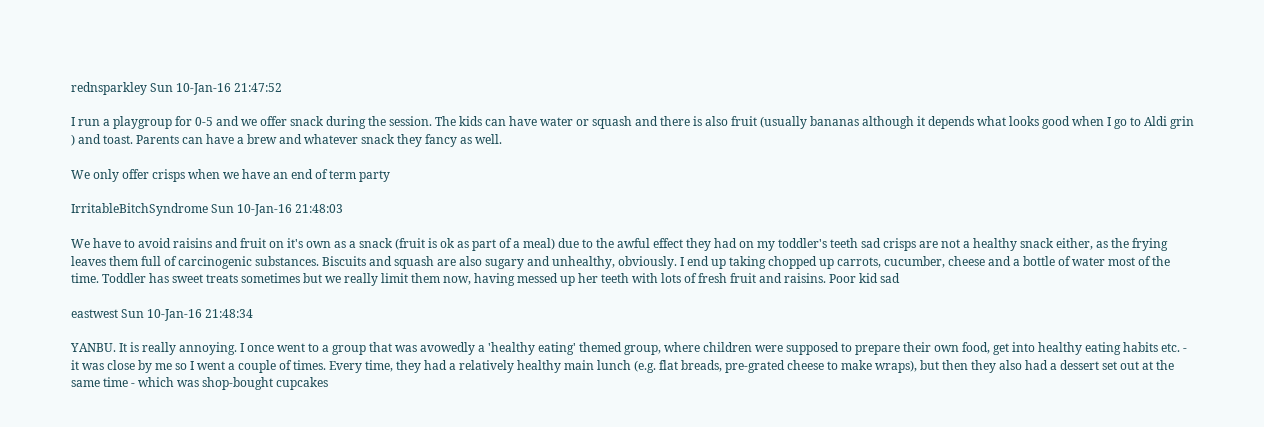rednsparkley Sun 10-Jan-16 21:47:52

I run a playgroup for 0-5 and we offer snack during the session. The kids can have water or squash and there is also fruit (usually bananas although it depends what looks good when I go to Aldi grin ) and toast. Parents can have a brew and whatever snack they fancy as well.

We only offer crisps when we have an end of term party

IrritableBitchSyndrome Sun 10-Jan-16 21:48:03

We have to avoid raisins and fruit on it's own as a snack (fruit is ok as part of a meal) due to the awful effect they had on my toddler's teeth sad crisps are not a healthy snack either, as the frying leaves them full of carcinogenic substances. Biscuits and squash are also sugary and unhealthy, obviously. I end up taking chopped up carrots, cucumber, cheese and a bottle of water most of the time. Toddler has sweet treats sometimes but we really limit them now, having messed up her teeth with lots of fresh fruit and raisins. Poor kid sad

eastwest Sun 10-Jan-16 21:48:34

YANBU. It is really annoying. I once went to a group that was avowedly a 'healthy eating' themed group, where children were supposed to prepare their own food, get into healthy eating habits etc. - it was close by me so I went a couple of times. Every time, they had a relatively healthy main lunch (e.g. flat breads, pre-grated cheese to make wraps), but then they also had a dessert set out at the same time - which was shop-bought cupcakes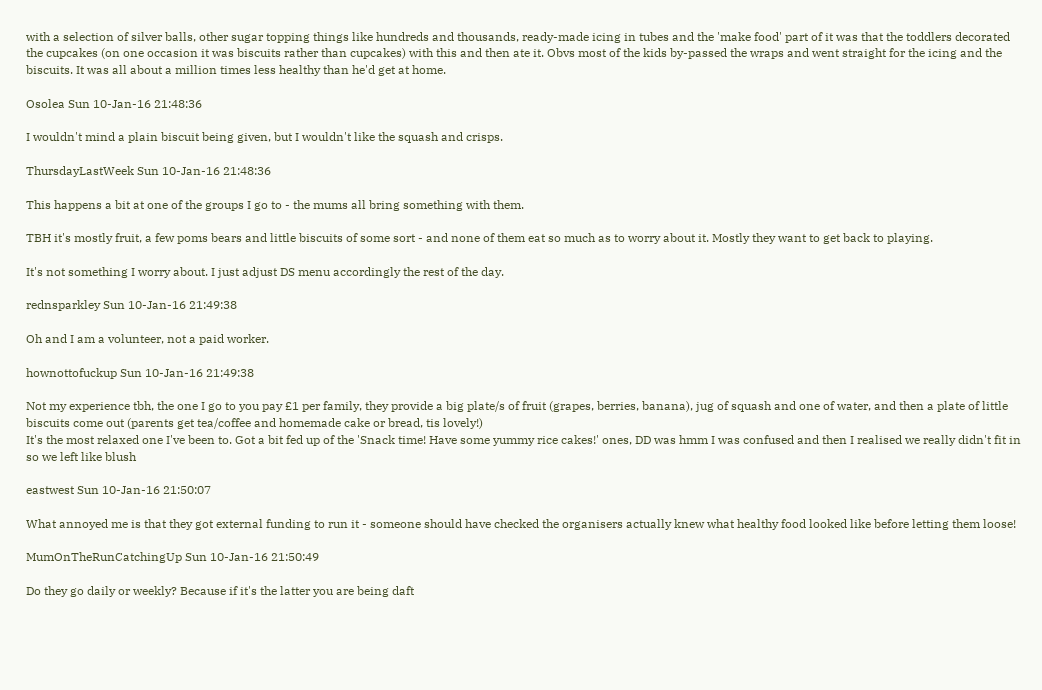with a selection of silver balls, other sugar topping things like hundreds and thousands, ready-made icing in tubes and the 'make food' part of it was that the toddlers decorated the cupcakes (on one occasion it was biscuits rather than cupcakes) with this and then ate it. Obvs most of the kids by-passed the wraps and went straight for the icing and the biscuits. It was all about a million times less healthy than he'd get at home.

Osolea Sun 10-Jan-16 21:48:36

I wouldn't mind a plain biscuit being given, but I wouldn't like the squash and crisps.

ThursdayLastWeek Sun 10-Jan-16 21:48:36

This happens a bit at one of the groups I go to - the mums all bring something with them.

TBH it's mostly fruit, a few poms bears and little biscuits of some sort - and none of them eat so much as to worry about it. Mostly they want to get back to playing.

It's not something I worry about. I just adjust DS menu accordingly the rest of the day.

rednsparkley Sun 10-Jan-16 21:49:38

Oh and I am a volunteer, not a paid worker.

hownottofuckup Sun 10-Jan-16 21:49:38

Not my experience tbh, the one I go to you pay £1 per family, they provide a big plate/s of fruit (grapes, berries, banana), jug of squash and one of water, and then a plate of little biscuits come out (parents get tea/coffee and homemade cake or bread, tis lovely!)
It's the most relaxed one I've been to. Got a bit fed up of the 'Snack time! Have some yummy rice cakes!' ones, DD was hmm I was confused and then I realised we really didn't fit in so we left like blush

eastwest Sun 10-Jan-16 21:50:07

What annoyed me is that they got external funding to run it - someone should have checked the organisers actually knew what healthy food looked like before letting them loose!

MumOnTheRunCatchingUp Sun 10-Jan-16 21:50:49

Do they go daily or weekly? Because if it's the latter you are being daft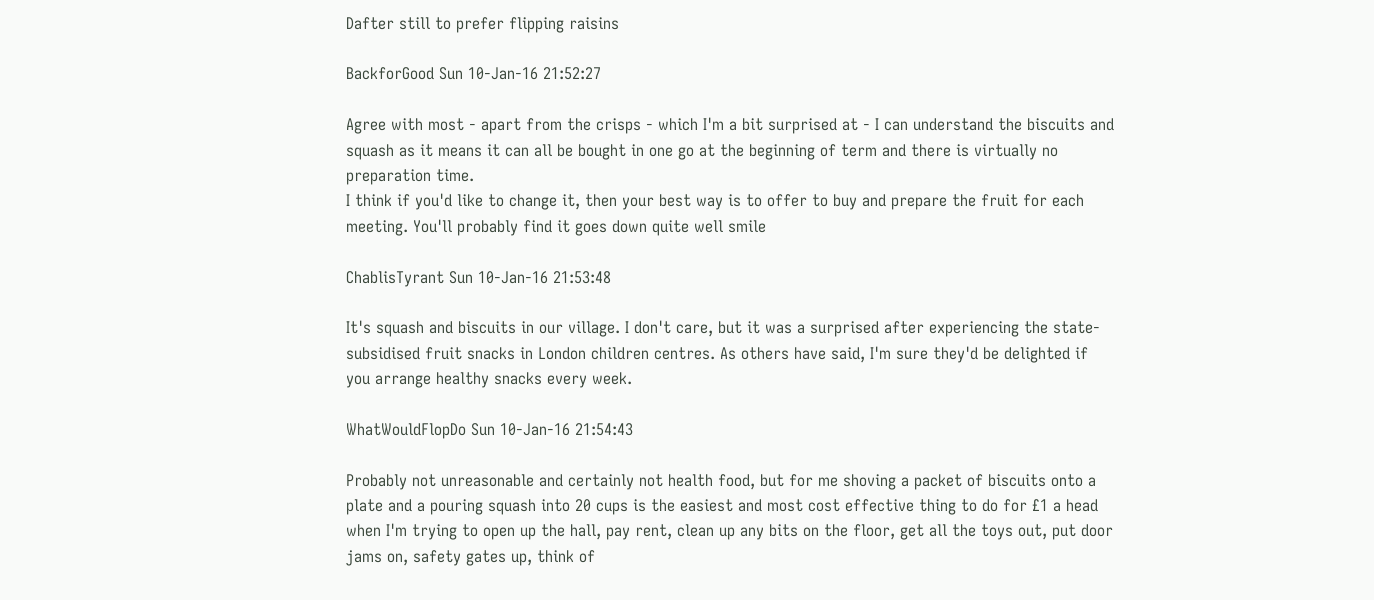Dafter still to prefer flipping raisins

BackforGood Sun 10-Jan-16 21:52:27

Agree with most - apart from the crisps - which I'm a bit surprised at - I can understand the biscuits and squash as it means it can all be bought in one go at the beginning of term and there is virtually no preparation time.
I think if you'd like to change it, then your best way is to offer to buy and prepare the fruit for each meeting. You'll probably find it goes down quite well smile

ChablisTyrant Sun 10-Jan-16 21:53:48

It's squash and biscuits in our village. I don't care, but it was a surprised after experiencing the state-subsidised fruit snacks in London children centres. As others have said, I'm sure they'd be delighted if you arrange healthy snacks every week.

WhatWouldFlopDo Sun 10-Jan-16 21:54:43

Probably not unreasonable and certainly not health food, but for me shoving a packet of biscuits onto a plate and a pouring squash into 20 cups is the easiest and most cost effective thing to do for £1 a head when I'm trying to open up the hall, pay rent, clean up any bits on the floor, get all the toys out, put door jams on, safety gates up, think of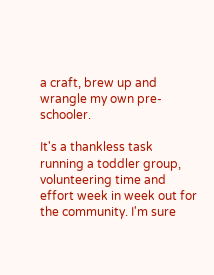a craft, brew up and wrangle my own pre-schooler.

It's a thankless task running a toddler group, volunteering time and effort week in week out for the community. I'm sure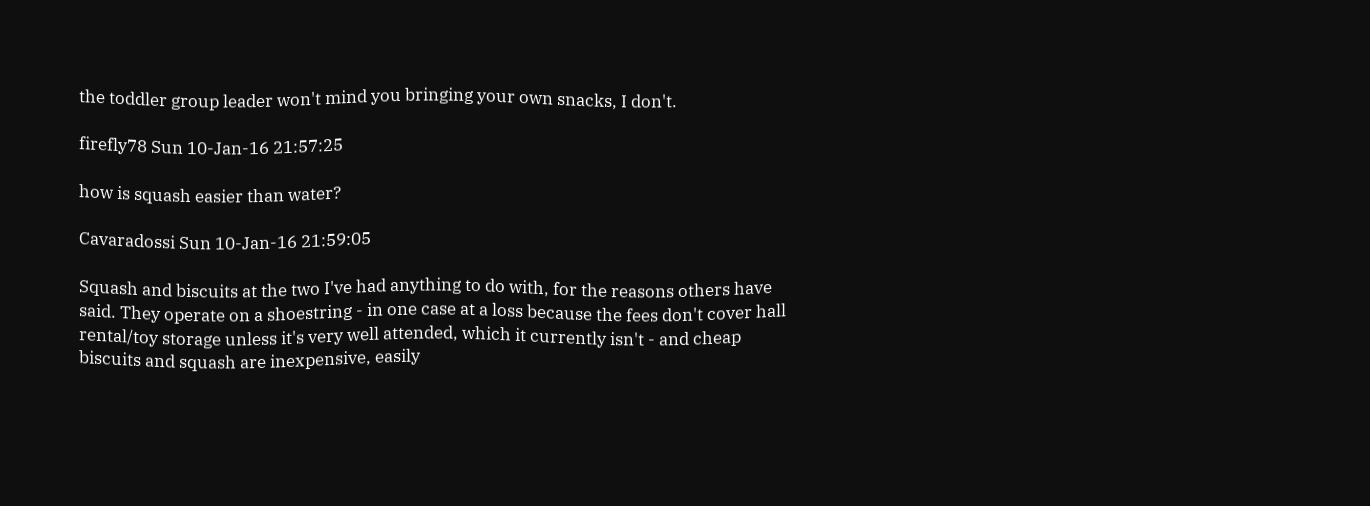the toddler group leader won't mind you bringing your own snacks, I don't.

firefly78 Sun 10-Jan-16 21:57:25

how is squash easier than water?

Cavaradossi Sun 10-Jan-16 21:59:05

Squash and biscuits at the two I've had anything to do with, for the reasons others have said. They operate on a shoestring - in one case at a loss because the fees don't cover hall rental/toy storage unless it's very well attended, which it currently isn't - and cheap biscuits and squash are inexpensive, easily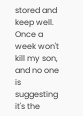stored and keep well. Once a week won't kill my son, and no one is suggesting it's the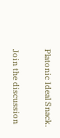Platonic Ideal Snack.

Join the discussion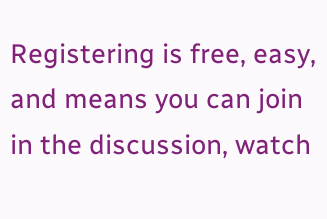Registering is free, easy, and means you can join in the discussion, watch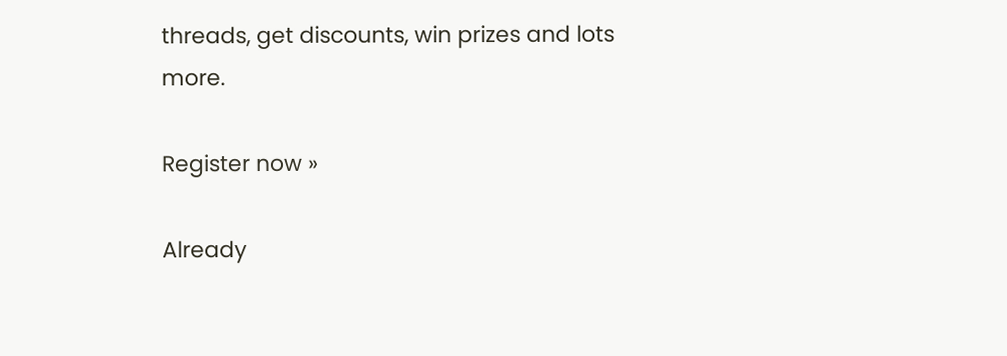threads, get discounts, win prizes and lots more.

Register now »

Already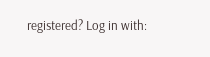registered? Log in with: